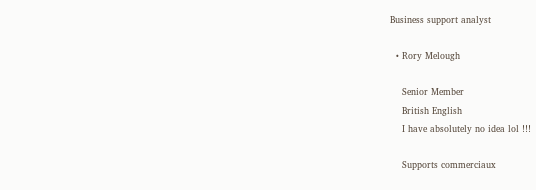Business support analyst

  • Rory Melough

    Senior Member
    British English
    I have absolutely no idea lol !!!

    Supports commerciaux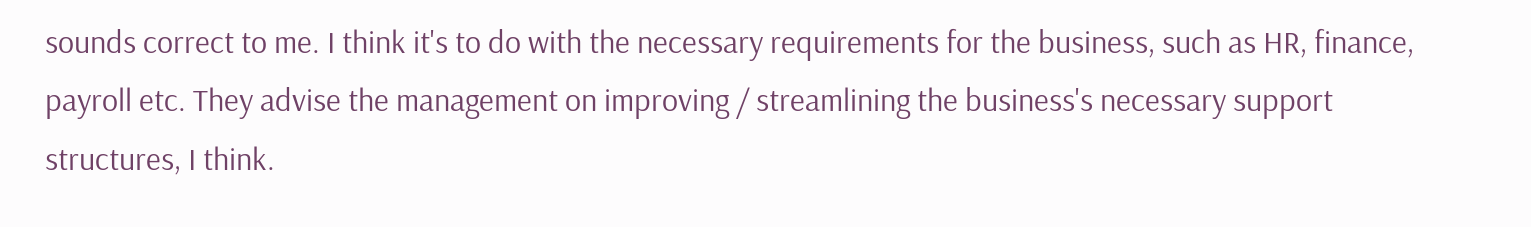sounds correct to me. I think it's to do with the necessary requirements for the business, such as HR, finance, payroll etc. They advise the management on improving / streamlining the business's necessary support structures, I think.